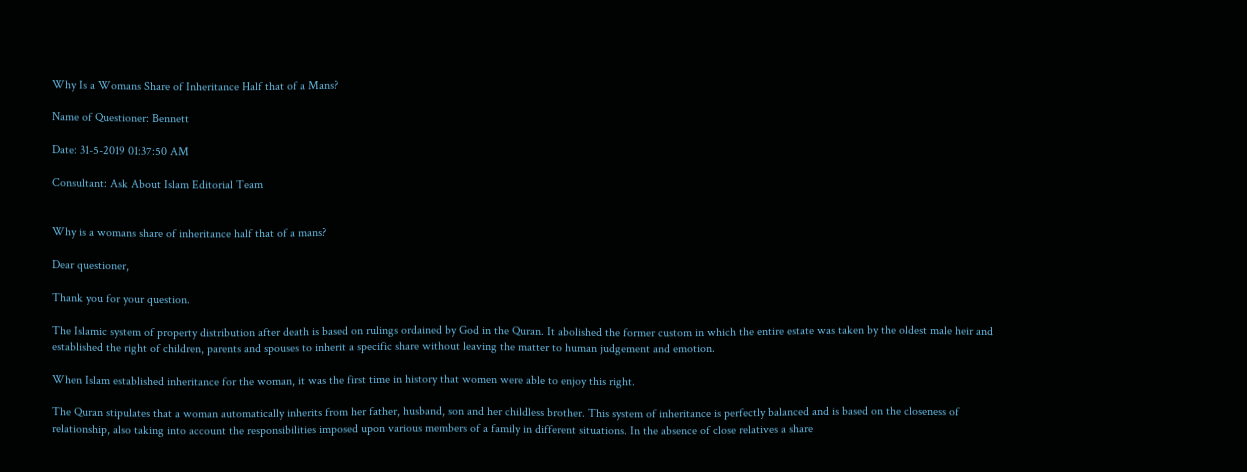Why Is a Womans Share of Inheritance Half that of a Mans?

Name of Questioner: Bennett

Date: 31-5-2019 01:37:50 AM

Consultant: Ask About Islam Editorial Team


Why is a womans share of inheritance half that of a mans?

Dear questioner,

Thank you for your question.

The Islamic system of property distribution after death is based on rulings ordained by God in the Quran. It abolished the former custom in which the entire estate was taken by the oldest male heir and established the right of children, parents and spouses to inherit a specific share without leaving the matter to human judgement and emotion.

When Islam established inheritance for the woman, it was the first time in history that women were able to enjoy this right.

The Quran stipulates that a woman automatically inherits from her father, husband, son and her childless brother. This system of inheritance is perfectly balanced and is based on the closeness of relationship, also taking into account the responsibilities imposed upon various members of a family in different situations. In the absence of close relatives a share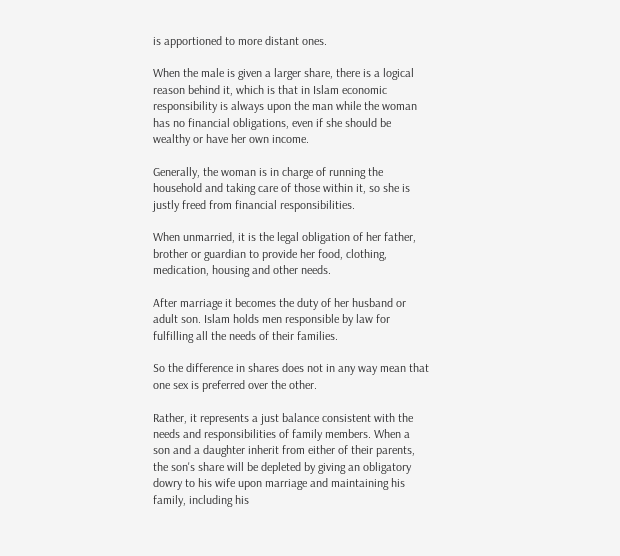is apportioned to more distant ones.

When the male is given a larger share, there is a logical reason behind it, which is that in Islam economic responsibility is always upon the man while the woman has no financial obligations, even if she should be wealthy or have her own income.

Generally, the woman is in charge of running the household and taking care of those within it, so she is justly freed from financial responsibilities.

When unmarried, it is the legal obligation of her father, brother or guardian to provide her food, clothing, medication, housing and other needs.

After marriage it becomes the duty of her husband or adult son. Islam holds men responsible by law for fulfilling all the needs of their families.

So the difference in shares does not in any way mean that one sex is preferred over the other.

Rather, it represents a just balance consistent with the needs and responsibilities of family members. When a son and a daughter inherit from either of their parents, the son's share will be depleted by giving an obligatory dowry to his wife upon marriage and maintaining his family, including his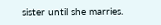sister until she marries.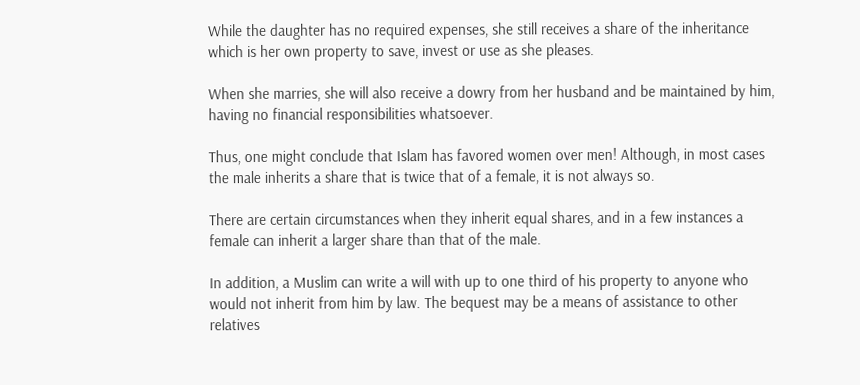While the daughter has no required expenses, she still receives a share of the inheritance which is her own property to save, invest or use as she pleases.

When she marries, she will also receive a dowry from her husband and be maintained by him, having no financial responsibilities whatsoever.

Thus, one might conclude that Islam has favored women over men! Although, in most cases the male inherits a share that is twice that of a female, it is not always so.

There are certain circumstances when they inherit equal shares, and in a few instances a female can inherit a larger share than that of the male.

In addition, a Muslim can write a will with up to one third of his property to anyone who would not inherit from him by law. The bequest may be a means of assistance to other relatives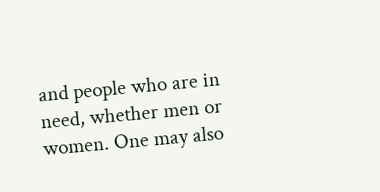and people who are in need, whether men or women. One may also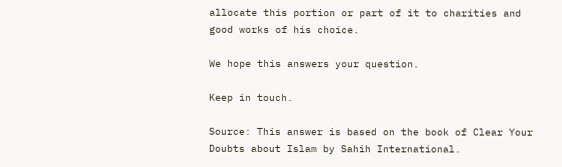allocate this portion or part of it to charities and good works of his choice.

We hope this answers your question.

Keep in touch.

Source: This answer is based on the book of Clear Your Doubts about Islam by Sahih International.